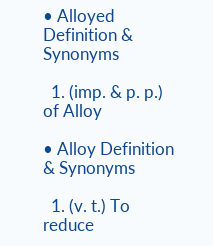• Alloyed Definition & Synonyms

  1. (imp. & p. p.) of Alloy

• Alloy Definition & Synonyms

  1. (v. t.) To reduce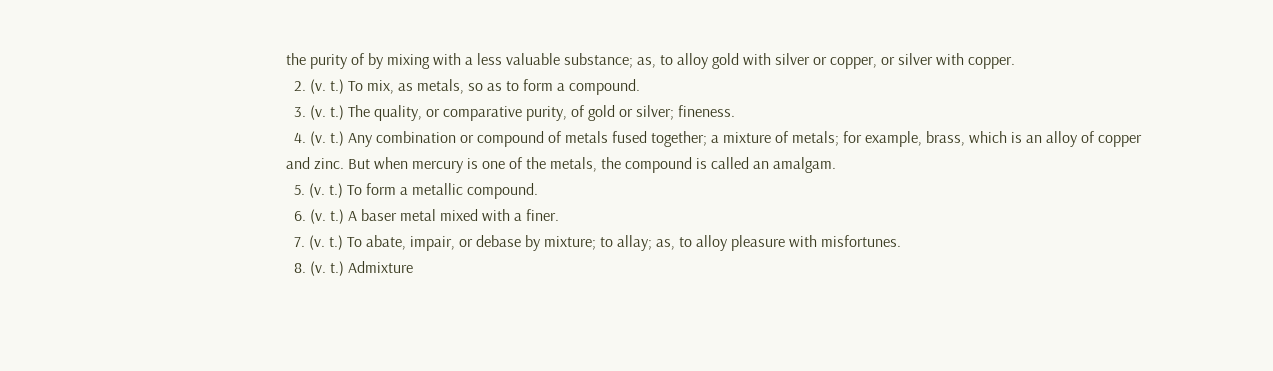the purity of by mixing with a less valuable substance; as, to alloy gold with silver or copper, or silver with copper.
  2. (v. t.) To mix, as metals, so as to form a compound.
  3. (v. t.) The quality, or comparative purity, of gold or silver; fineness.
  4. (v. t.) Any combination or compound of metals fused together; a mixture of metals; for example, brass, which is an alloy of copper and zinc. But when mercury is one of the metals, the compound is called an amalgam.
  5. (v. t.) To form a metallic compound.
  6. (v. t.) A baser metal mixed with a finer.
  7. (v. t.) To abate, impair, or debase by mixture; to allay; as, to alloy pleasure with misfortunes.
  8. (v. t.) Admixture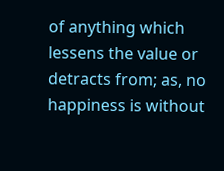of anything which lessens the value or detracts from; as, no happiness is without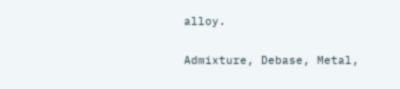alloy.

Admixture, Debase, Metal,